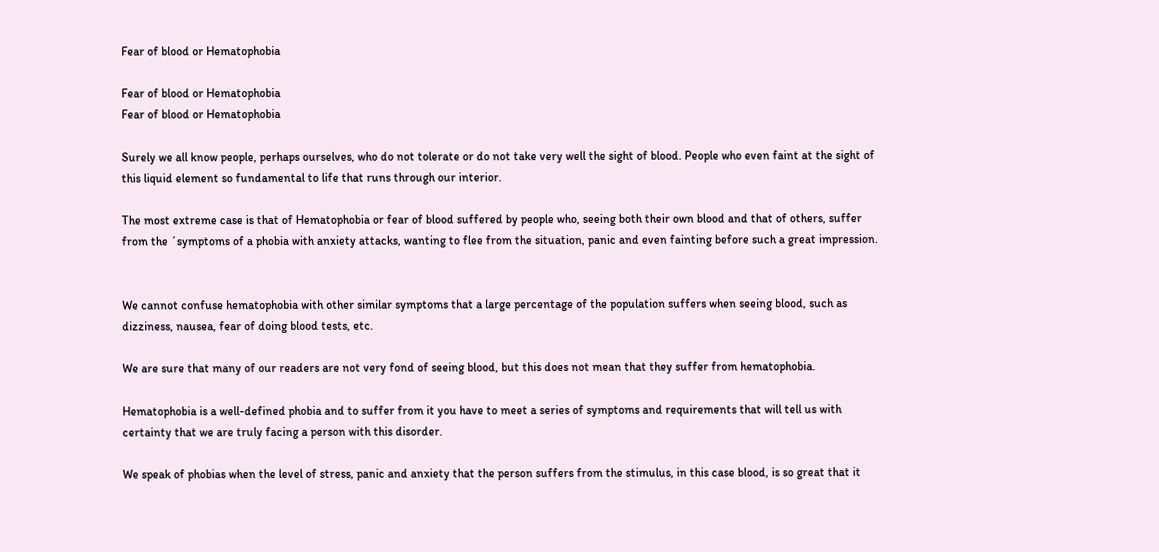Fear of blood or Hematophobia

Fear of blood or Hematophobia
Fear of blood or Hematophobia

Surely we all know people, perhaps ourselves, who do not tolerate or do not take very well the sight of blood. People who even faint at the sight of this liquid element so fundamental to life that runs through our interior.

The most extreme case is that of Hematophobia or fear of blood suffered by people who, seeing both their own blood and that of others, suffer from the ´symptoms of a phobia with anxiety attacks, wanting to flee from the situation, panic and even fainting before such a great impression.


We cannot confuse hematophobia with other similar symptoms that a large percentage of the population suffers when seeing blood, such as dizziness, nausea, fear of doing blood tests, etc.

We are sure that many of our readers are not very fond of seeing blood, but this does not mean that they suffer from hematophobia.

Hematophobia is a well-defined phobia and to suffer from it you have to meet a series of symptoms and requirements that will tell us with certainty that we are truly facing a person with this disorder.

We speak of phobias when the level of stress, panic and anxiety that the person suffers from the stimulus, in this case blood, is so great that it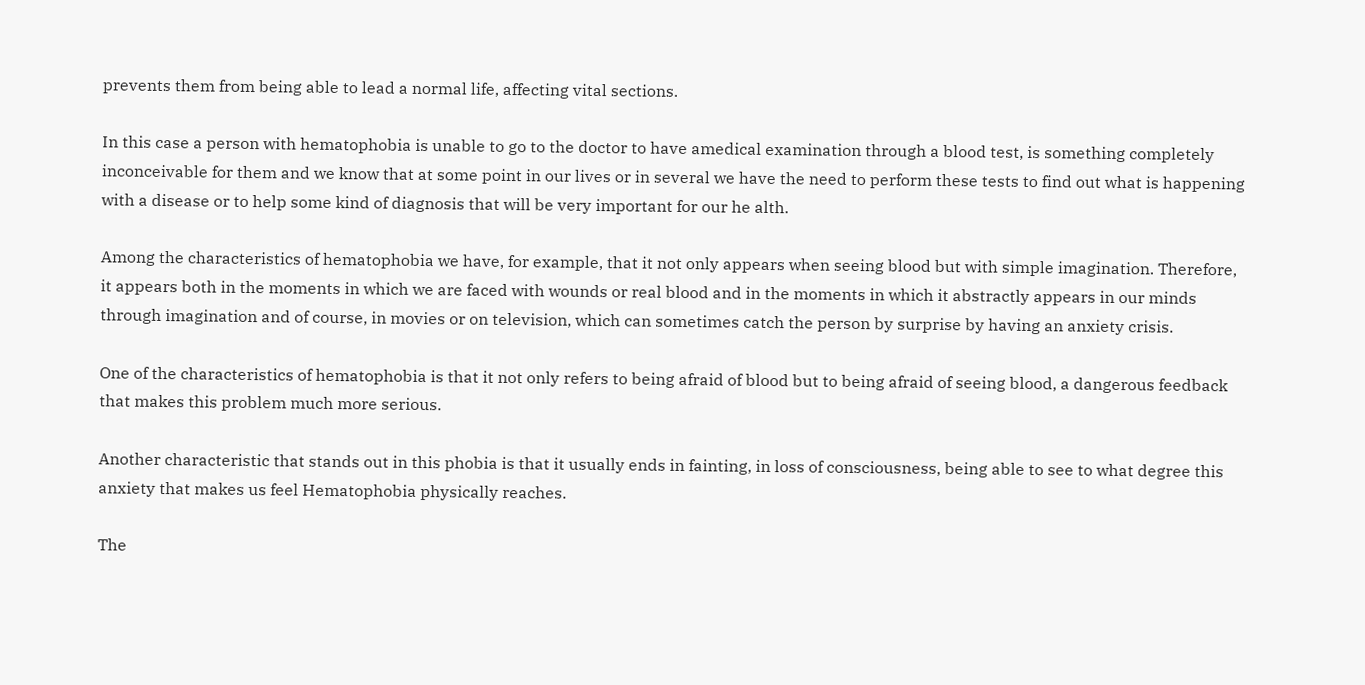prevents them from being able to lead a normal life, affecting vital sections.

In this case a person with hematophobia is unable to go to the doctor to have amedical examination through a blood test, is something completely inconceivable for them and we know that at some point in our lives or in several we have the need to perform these tests to find out what is happening with a disease or to help some kind of diagnosis that will be very important for our he alth.

Among the characteristics of hematophobia we have, for example, that it not only appears when seeing blood but with simple imagination. Therefore, it appears both in the moments in which we are faced with wounds or real blood and in the moments in which it abstractly appears in our minds through imagination and of course, in movies or on television, which can sometimes catch the person by surprise by having an anxiety crisis.

One of the characteristics of hematophobia is that it not only refers to being afraid of blood but to being afraid of seeing blood, a dangerous feedback that makes this problem much more serious.

Another characteristic that stands out in this phobia is that it usually ends in fainting, in loss of consciousness, being able to see to what degree this anxiety that makes us feel Hematophobia physically reaches.

The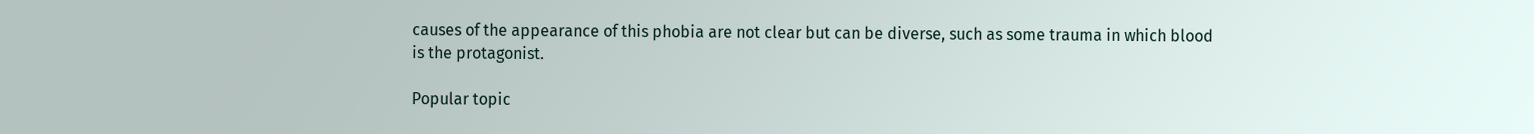causes of the appearance of this phobia are not clear but can be diverse, such as some trauma in which blood is the protagonist.

Popular topic